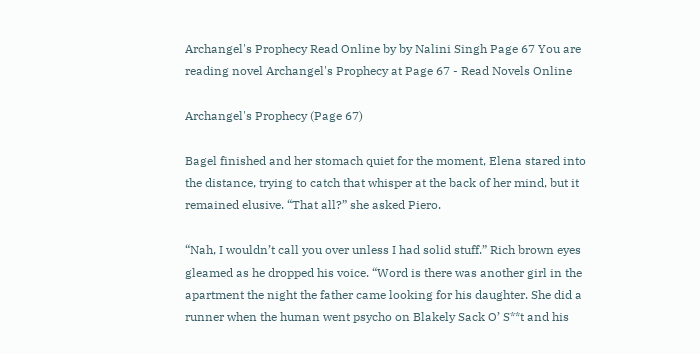Archangel's Prophecy Read Online by by Nalini Singh Page 67 You are reading novel Archangel's Prophecy at Page 67 - Read Novels Online

Archangel's Prophecy (Page 67)

Bagel finished and her stomach quiet for the moment, Elena stared into the distance, trying to catch that whisper at the back of her mind, but it remained elusive. “That all?” she asked Piero.

“Nah, I wouldn’t call you over unless I had solid stuff.” Rich brown eyes gleamed as he dropped his voice. “Word is there was another girl in the apartment the night the father came looking for his daughter. She did a runner when the human went psycho on Blakely Sack O’ S**t and his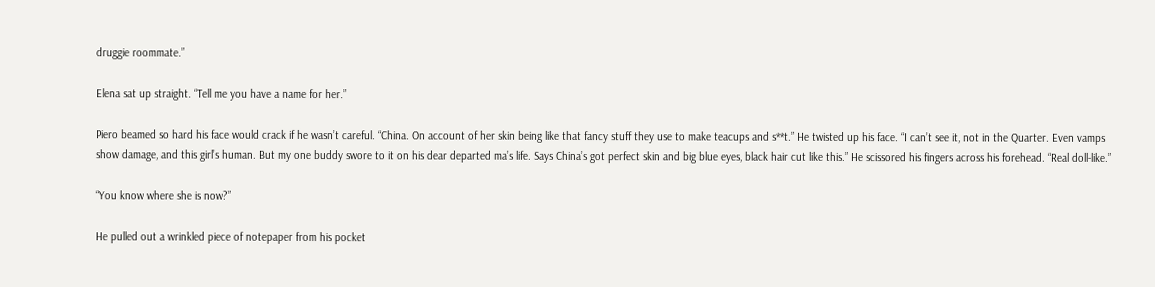druggie roommate.”

Elena sat up straight. “Tell me you have a name for her.”

Piero beamed so hard his face would crack if he wasn’t careful. “China. On account of her skin being like that fancy stuff they use to make teacups and s**t.” He twisted up his face. “I can’t see it, not in the Quarter. Even vamps show damage, and this girl’s human. But my one buddy swore to it on his dear departed ma’s life. Says China’s got perfect skin and big blue eyes, black hair cut like this.” He scissored his fingers across his forehead. “Real doll-like.”

“You know where she is now?”

He pulled out a wrinkled piece of notepaper from his pocket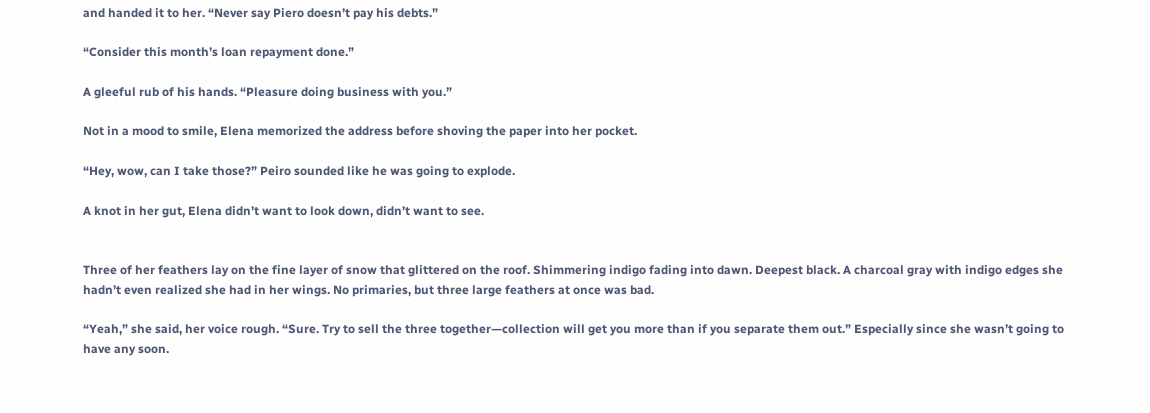and handed it to her. “Never say Piero doesn’t pay his debts.”

“Consider this month’s loan repayment done.”

A gleeful rub of his hands. “Pleasure doing business with you.”

Not in a mood to smile, Elena memorized the address before shoving the paper into her pocket.

“Hey, wow, can I take those?” Peiro sounded like he was going to explode.

A knot in her gut, Elena didn’t want to look down, didn’t want to see.


Three of her feathers lay on the fine layer of snow that glittered on the roof. Shimmering indigo fading into dawn. Deepest black. A charcoal gray with indigo edges she hadn’t even realized she had in her wings. No primaries, but three large feathers at once was bad.

“Yeah,” she said, her voice rough. “Sure. Try to sell the three together—collection will get you more than if you separate them out.” Especially since she wasn’t going to have any soon.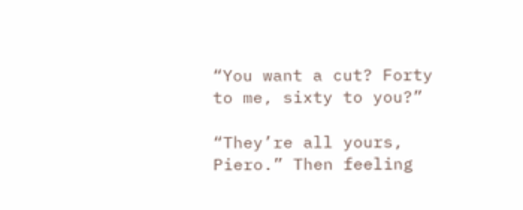“You want a cut? Forty to me, sixty to you?”

“They’re all yours, Piero.” Then feeling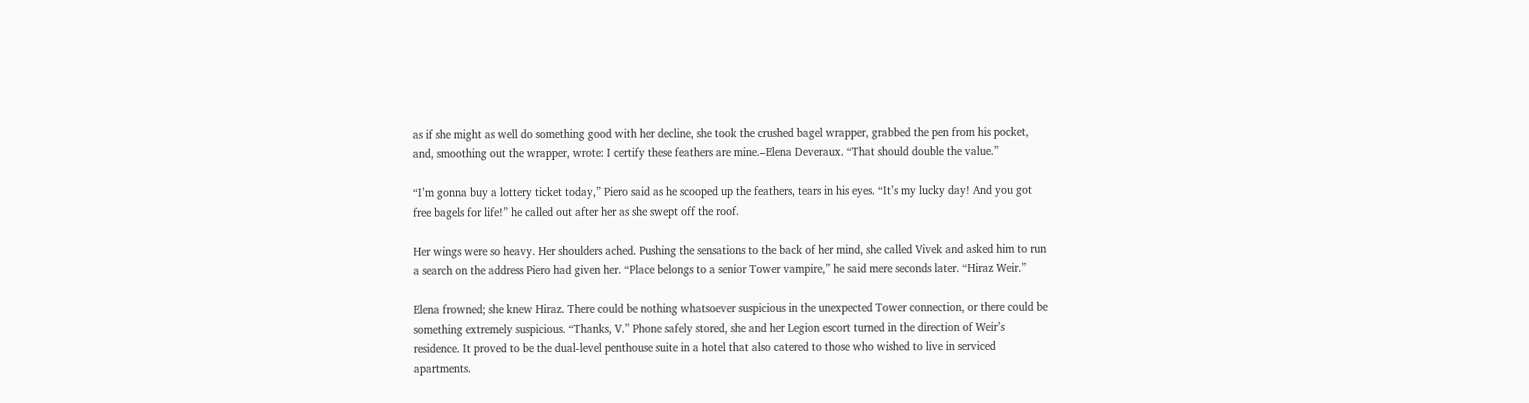as if she might as well do something good with her decline, she took the crushed bagel wrapper, grabbed the pen from his pocket, and, smoothing out the wrapper, wrote: I certify these feathers are mine.–Elena Deveraux. “That should double the value.”

“I’m gonna buy a lottery ticket today,” Piero said as he scooped up the feathers, tears in his eyes. “It’s my lucky day! And you got free bagels for life!” he called out after her as she swept off the roof.

Her wings were so heavy. Her shoulders ached. Pushing the sensations to the back of her mind, she called Vivek and asked him to run a search on the address Piero had given her. “Place belongs to a senior Tower vampire,” he said mere seconds later. “Hiraz Weir.”

Elena frowned; she knew Hiraz. There could be nothing whatsoever suspicious in the unexpected Tower connection, or there could be something extremely suspicious. “Thanks, V.” Phone safely stored, she and her Legion escort turned in the direction of Weir’s residence. It proved to be the dual-level penthouse suite in a hotel that also catered to those who wished to live in serviced apartments.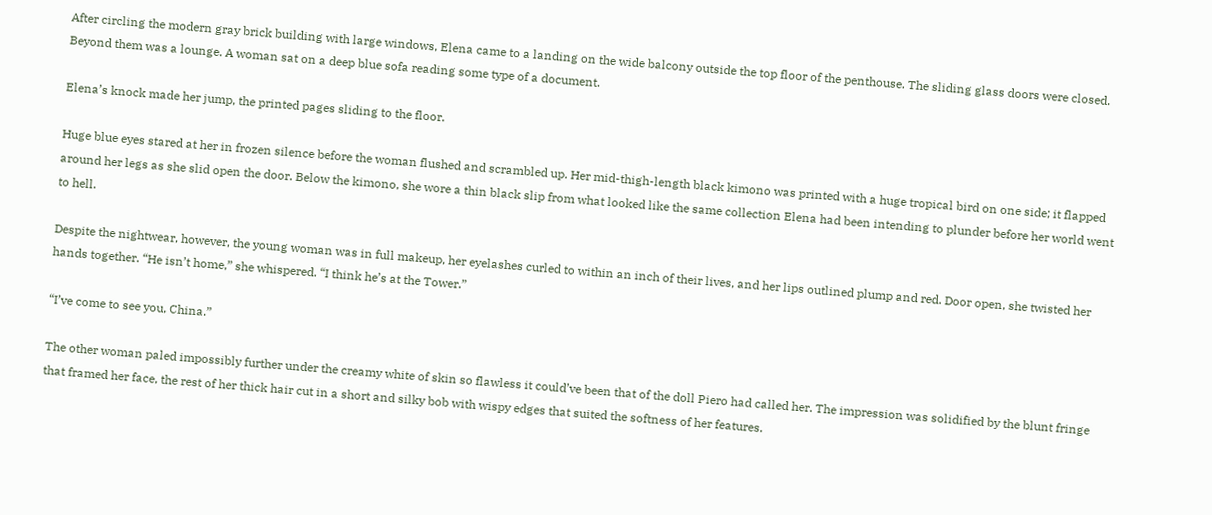After circling the modern gray brick building with large windows, Elena came to a landing on the wide balcony outside the top floor of the penthouse. The sliding glass doors were closed. Beyond them was a lounge. A woman sat on a deep blue sofa reading some type of a document.

Elena’s knock made her jump, the printed pages sliding to the floor.

Huge blue eyes stared at her in frozen silence before the woman flushed and scrambled up. Her mid-thigh-length black kimono was printed with a huge tropical bird on one side; it flapped around her legs as she slid open the door. Below the kimono, she wore a thin black slip from what looked like the same collection Elena had been intending to plunder before her world went to hell.

Despite the nightwear, however, the young woman was in full makeup, her eyelashes curled to within an inch of their lives, and her lips outlined plump and red. Door open, she twisted her hands together. “He isn’t home,” she whispered. “I think he’s at the Tower.”

“I’ve come to see you, China.”

The other woman paled impossibly further under the creamy white of skin so flawless it could’ve been that of the doll Piero had called her. The impression was solidified by the blunt fringe that framed her face, the rest of her thick hair cut in a short and silky bob with wispy edges that suited the softness of her features.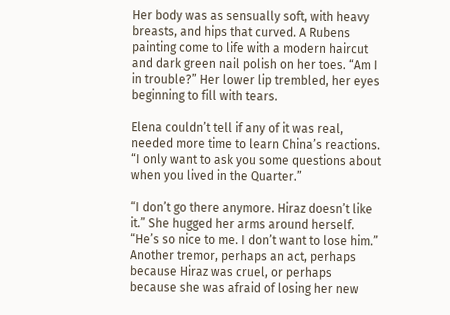Her body was as sensually soft, with heavy breasts, and hips that curved. A Rubens painting come to life with a modern haircut and dark green nail polish on her toes. “Am I in trouble?” Her lower lip trembled, her eyes beginning to fill with tears.

Elena couldn’t tell if any of it was real, needed more time to learn China’s reactions. “I only want to ask you some questions about when you lived in the Quarter.”

“I don’t go there anymore. Hiraz doesn’t like it.” She hugged her arms around herself. “He’s so nice to me. I don’t want to lose him.” Another tremor, perhaps an act, perhaps because Hiraz was cruel, or perhaps because she was afraid of losing her new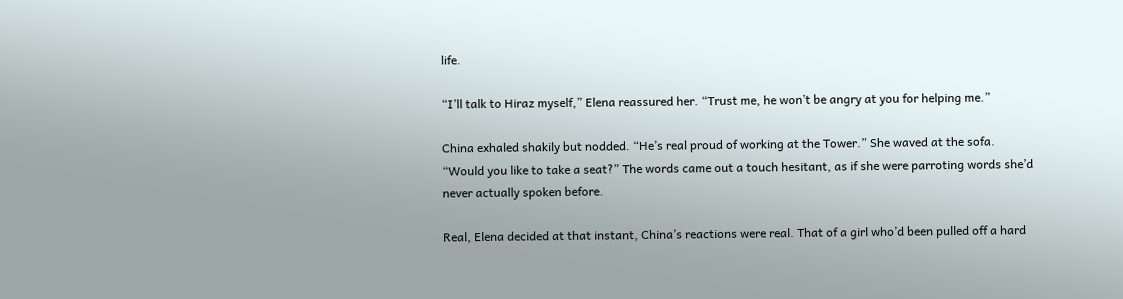life.

“I’ll talk to Hiraz myself,” Elena reassured her. “Trust me, he won’t be angry at you for helping me.”

China exhaled shakily but nodded. “He’s real proud of working at the Tower.” She waved at the sofa. “Would you like to take a seat?” The words came out a touch hesitant, as if she were parroting words she’d never actually spoken before.

Real, Elena decided at that instant, China’s reactions were real. That of a girl who’d been pulled off a hard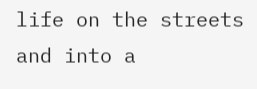life on the streets and into a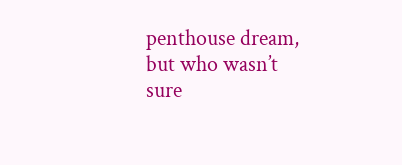penthouse dream, but who wasn’t sure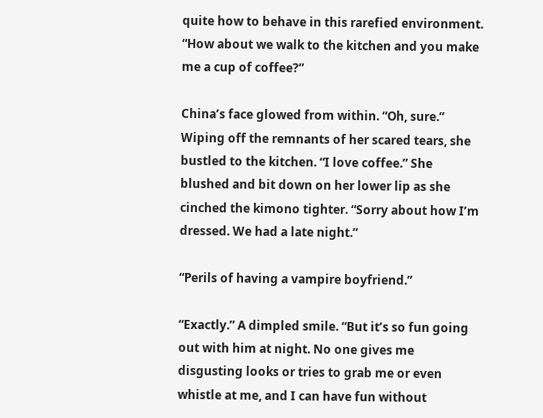quite how to behave in this rarefied environment. “How about we walk to the kitchen and you make me a cup of coffee?”

China’s face glowed from within. “Oh, sure.” Wiping off the remnants of her scared tears, she bustled to the kitchen. “I love coffee.” She blushed and bit down on her lower lip as she cinched the kimono tighter. “Sorry about how I’m dressed. We had a late night.”

“Perils of having a vampire boyfriend.”

“Exactly.” A dimpled smile. “But it’s so fun going out with him at night. No one gives me disgusting looks or tries to grab me or even whistle at me, and I can have fun without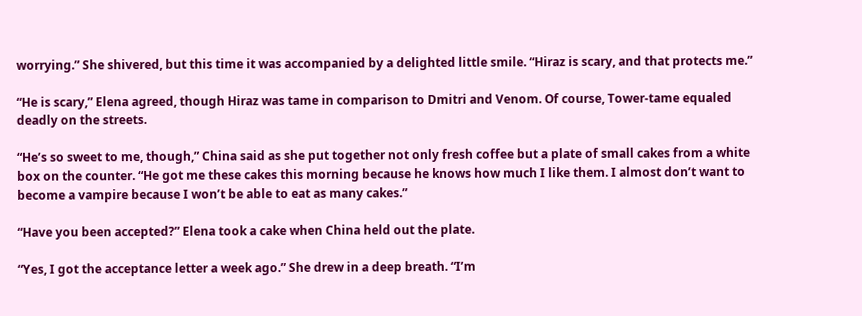worrying.” She shivered, but this time it was accompanied by a delighted little smile. “Hiraz is scary, and that protects me.”

“He is scary,” Elena agreed, though Hiraz was tame in comparison to Dmitri and Venom. Of course, Tower-tame equaled deadly on the streets.

“He’s so sweet to me, though,” China said as she put together not only fresh coffee but a plate of small cakes from a white box on the counter. “He got me these cakes this morning because he knows how much I like them. I almost don’t want to become a vampire because I won’t be able to eat as many cakes.”

“Have you been accepted?” Elena took a cake when China held out the plate.

“Yes, I got the acceptance letter a week ago.” She drew in a deep breath. “I’m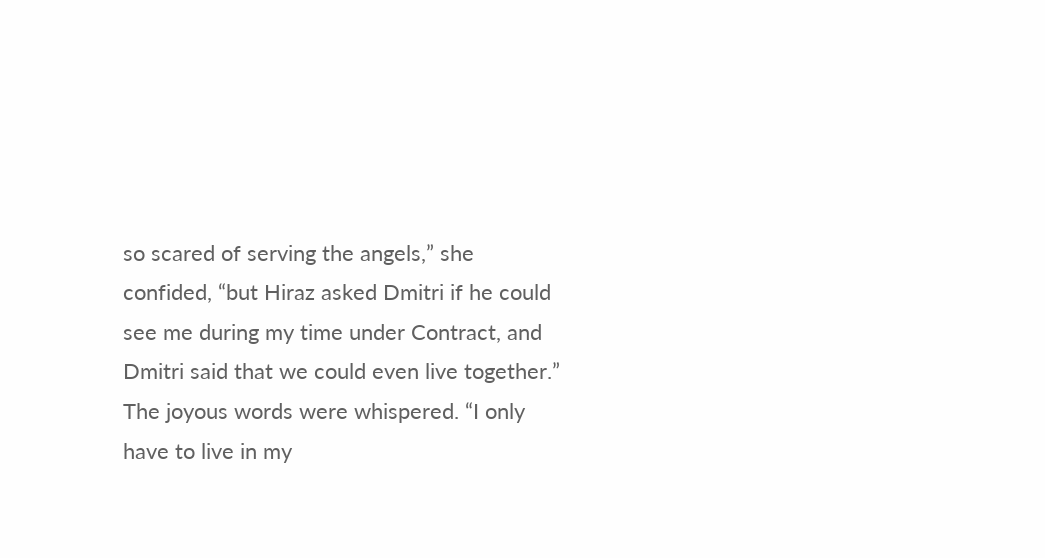so scared of serving the angels,” she confided, “but Hiraz asked Dmitri if he could see me during my time under Contract, and Dmitri said that we could even live together.” The joyous words were whispered. “I only have to live in my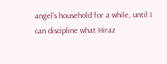angel’s household for a while, until I can discipline what Hiraz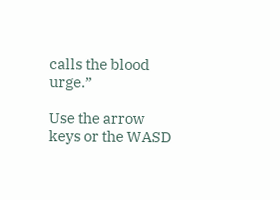calls the blood urge.”

Use the arrow keys or the WASD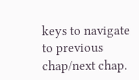keys to navigate to previous chap/next chap.